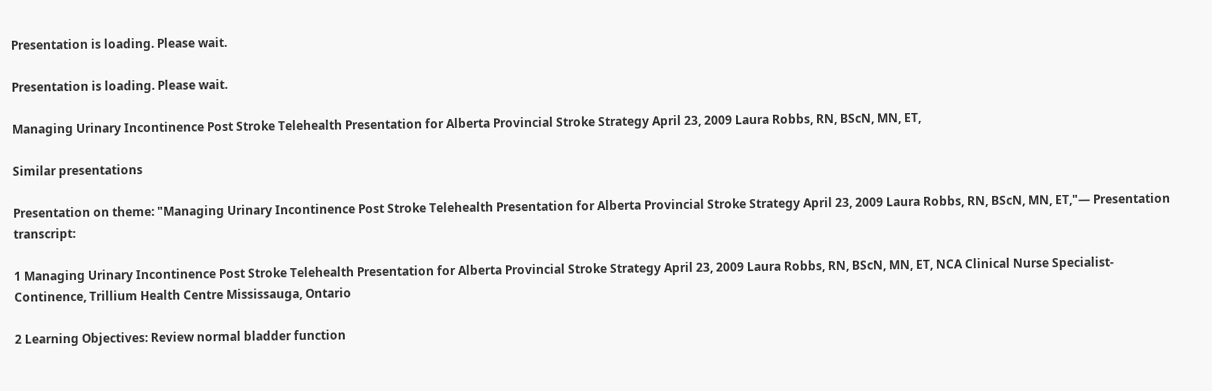Presentation is loading. Please wait.

Presentation is loading. Please wait.

Managing Urinary Incontinence Post Stroke Telehealth Presentation for Alberta Provincial Stroke Strategy April 23, 2009 Laura Robbs, RN, BScN, MN, ET,

Similar presentations

Presentation on theme: "Managing Urinary Incontinence Post Stroke Telehealth Presentation for Alberta Provincial Stroke Strategy April 23, 2009 Laura Robbs, RN, BScN, MN, ET,"— Presentation transcript:

1 Managing Urinary Incontinence Post Stroke Telehealth Presentation for Alberta Provincial Stroke Strategy April 23, 2009 Laura Robbs, RN, BScN, MN, ET, NCA Clinical Nurse Specialist-Continence, Trillium Health Centre Mississauga, Ontario

2 Learning Objectives: Review normal bladder function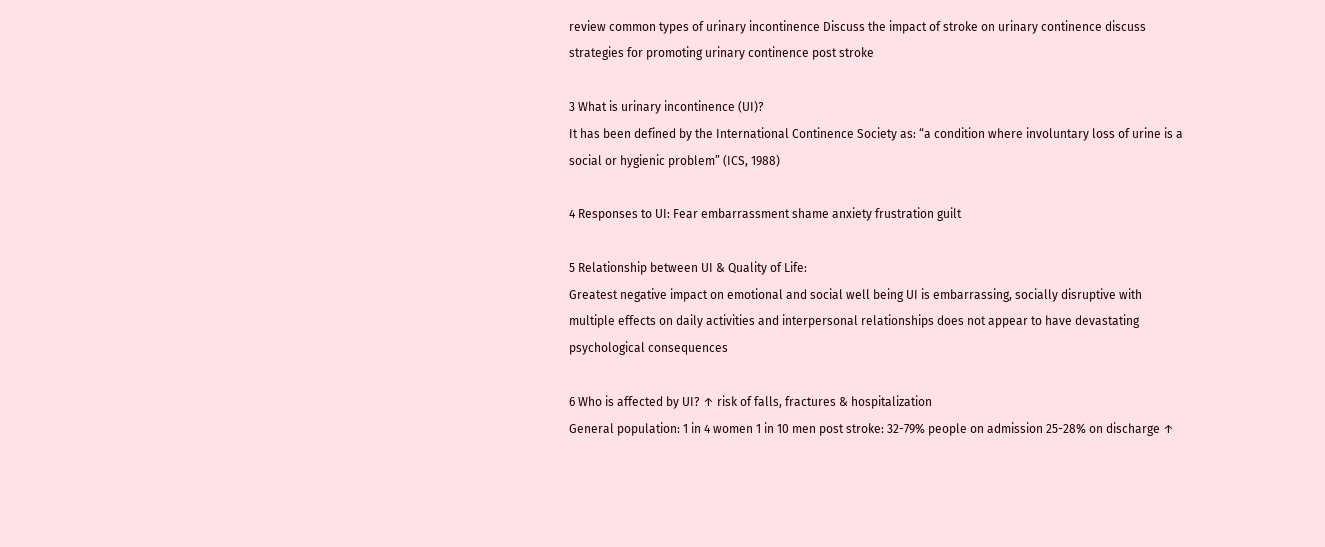review common types of urinary incontinence Discuss the impact of stroke on urinary continence discuss strategies for promoting urinary continence post stroke

3 What is urinary incontinence (UI)?
It has been defined by the International Continence Society as: “a condition where involuntary loss of urine is a social or hygienic problem” (ICS, 1988)

4 Responses to UI: Fear embarrassment shame anxiety frustration guilt

5 Relationship between UI & Quality of Life:
Greatest negative impact on emotional and social well being UI is embarrassing, socially disruptive with multiple effects on daily activities and interpersonal relationships does not appear to have devastating psychological consequences

6 Who is affected by UI? ↑ risk of falls, fractures & hospitalization
General population: 1 in 4 women 1 in 10 men post stroke: 32-79% people on admission 25-28% on discharge ↑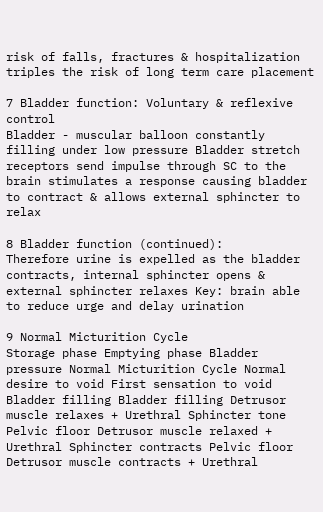risk of falls, fractures & hospitalization triples the risk of long term care placement

7 Bladder function: Voluntary & reflexive control
Bladder - muscular balloon constantly filling under low pressure Bladder stretch receptors send impulse through SC to the brain stimulates a response causing bladder to contract & allows external sphincter to relax

8 Bladder function (continued):
Therefore urine is expelled as the bladder contracts, internal sphincter opens & external sphincter relaxes Key: brain able to reduce urge and delay urination

9 Normal Micturition Cycle
Storage phase Emptying phase Bladder pressure Normal Micturition Cycle Normal desire to void First sensation to void Bladder filling Bladder filling Detrusor muscle relaxes + Urethral Sphincter tone Pelvic floor Detrusor muscle relaxed + Urethral Sphincter contracts Pelvic floor Detrusor muscle contracts + Urethral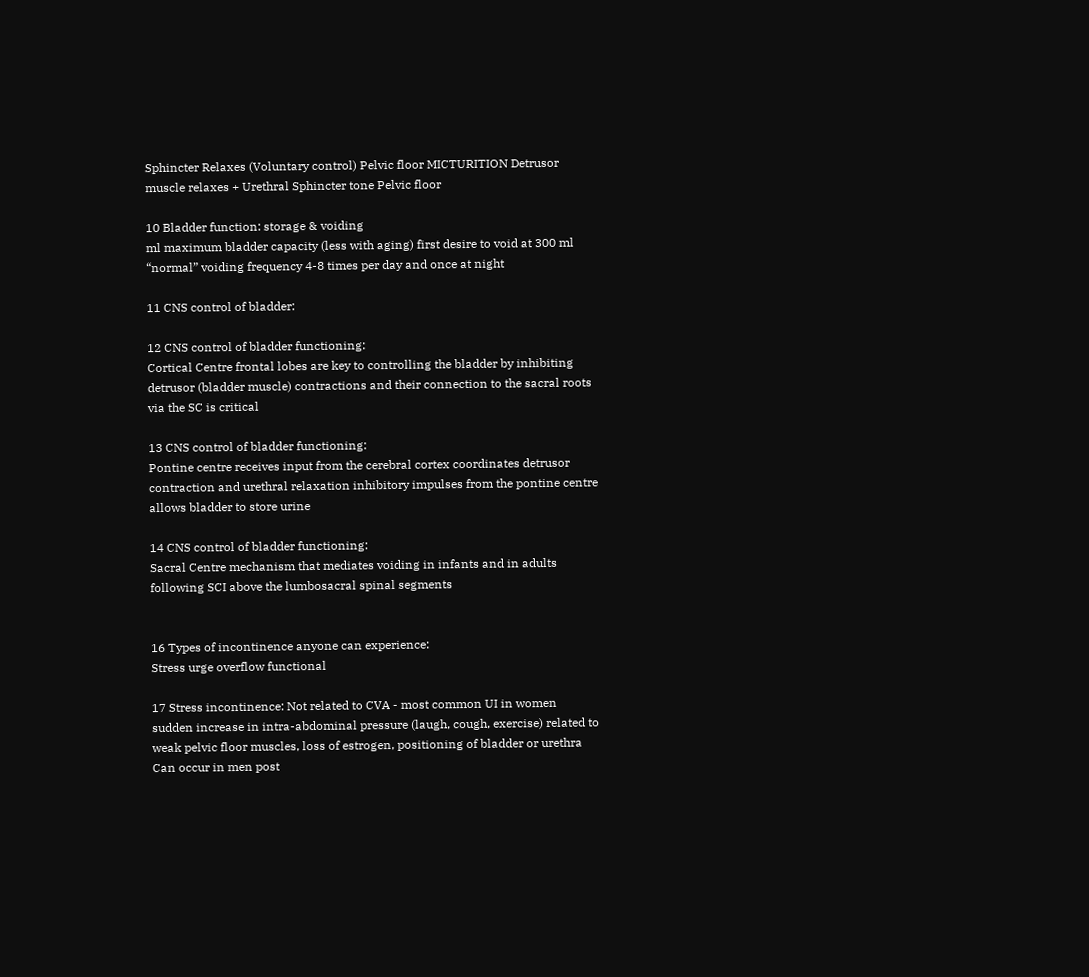Sphincter Relaxes (Voluntary control) Pelvic floor MICTURITION Detrusor muscle relaxes + Urethral Sphincter tone Pelvic floor

10 Bladder function: storage & voiding
ml maximum bladder capacity (less with aging) first desire to void at 300 ml “normal” voiding frequency 4-8 times per day and once at night

11 CNS control of bladder:

12 CNS control of bladder functioning:
Cortical Centre frontal lobes are key to controlling the bladder by inhibiting detrusor (bladder muscle) contractions and their connection to the sacral roots via the SC is critical

13 CNS control of bladder functioning:
Pontine centre receives input from the cerebral cortex coordinates detrusor contraction and urethral relaxation inhibitory impulses from the pontine centre allows bladder to store urine

14 CNS control of bladder functioning:
Sacral Centre mechanism that mediates voiding in infants and in adults following SCI above the lumbosacral spinal segments


16 Types of incontinence anyone can experience:
Stress urge overflow functional

17 Stress incontinence: Not related to CVA - most common UI in women
sudden increase in intra-abdominal pressure (laugh, cough, exercise) related to weak pelvic floor muscles, loss of estrogen, positioning of bladder or urethra Can occur in men post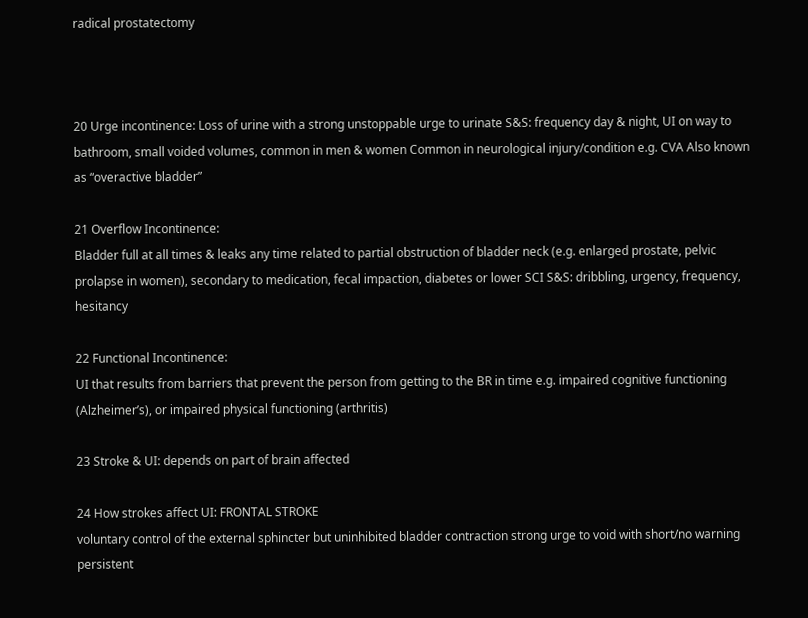radical prostatectomy



20 Urge incontinence: Loss of urine with a strong unstoppable urge to urinate S&S: frequency day & night, UI on way to bathroom, small voided volumes, common in men & women Common in neurological injury/condition e.g. CVA Also known as “overactive bladder”

21 Overflow Incontinence:
Bladder full at all times & leaks any time related to partial obstruction of bladder neck (e.g. enlarged prostate, pelvic prolapse in women), secondary to medication, fecal impaction, diabetes or lower SCI S&S: dribbling, urgency, frequency, hesitancy

22 Functional Incontinence:
UI that results from barriers that prevent the person from getting to the BR in time e.g. impaired cognitive functioning (Alzheimer’s), or impaired physical functioning (arthritis)

23 Stroke & UI: depends on part of brain affected

24 How strokes affect UI: FRONTAL STROKE
voluntary control of the external sphincter but uninhibited bladder contraction strong urge to void with short/no warning persistent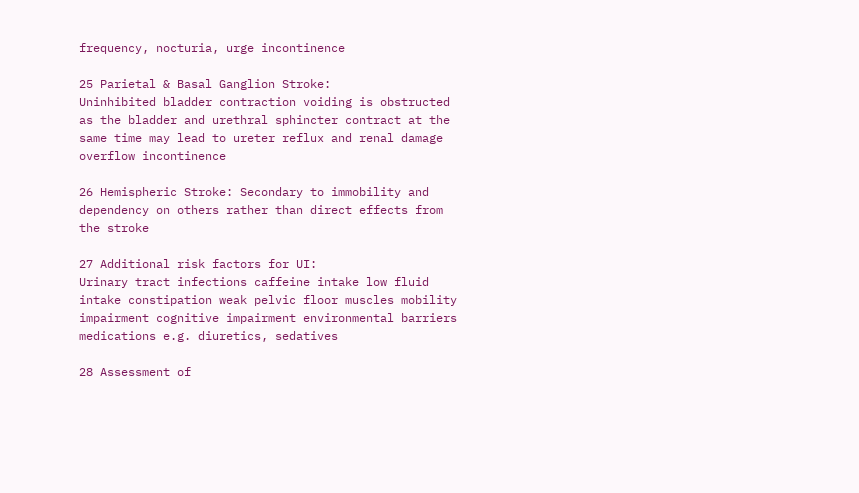frequency, nocturia, urge incontinence

25 Parietal & Basal Ganglion Stroke:
Uninhibited bladder contraction voiding is obstructed as the bladder and urethral sphincter contract at the same time may lead to ureter reflux and renal damage overflow incontinence

26 Hemispheric Stroke: Secondary to immobility and dependency on others rather than direct effects from the stroke

27 Additional risk factors for UI:
Urinary tract infections caffeine intake low fluid intake constipation weak pelvic floor muscles mobility impairment cognitive impairment environmental barriers medications e.g. diuretics, sedatives

28 Assessment of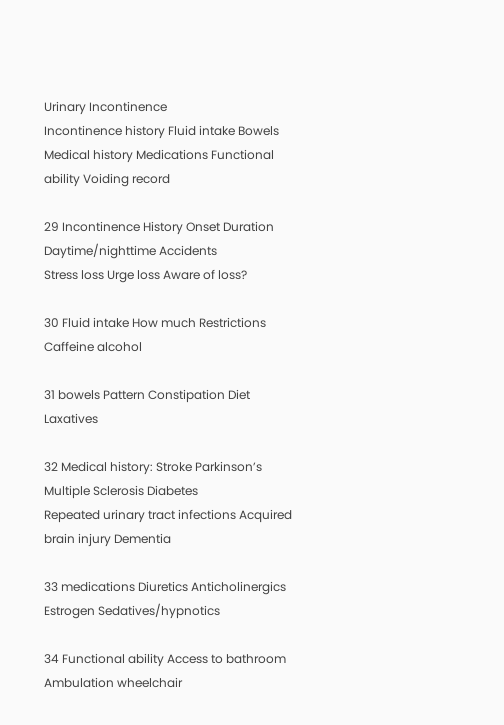Urinary Incontinence
Incontinence history Fluid intake Bowels Medical history Medications Functional ability Voiding record

29 Incontinence History Onset Duration Daytime/nighttime Accidents
Stress loss Urge loss Aware of loss?

30 Fluid intake How much Restrictions Caffeine alcohol

31 bowels Pattern Constipation Diet Laxatives

32 Medical history: Stroke Parkinson’s Multiple Sclerosis Diabetes
Repeated urinary tract infections Acquired brain injury Dementia

33 medications Diuretics Anticholinergics Estrogen Sedatives/hypnotics

34 Functional ability Access to bathroom Ambulation wheelchair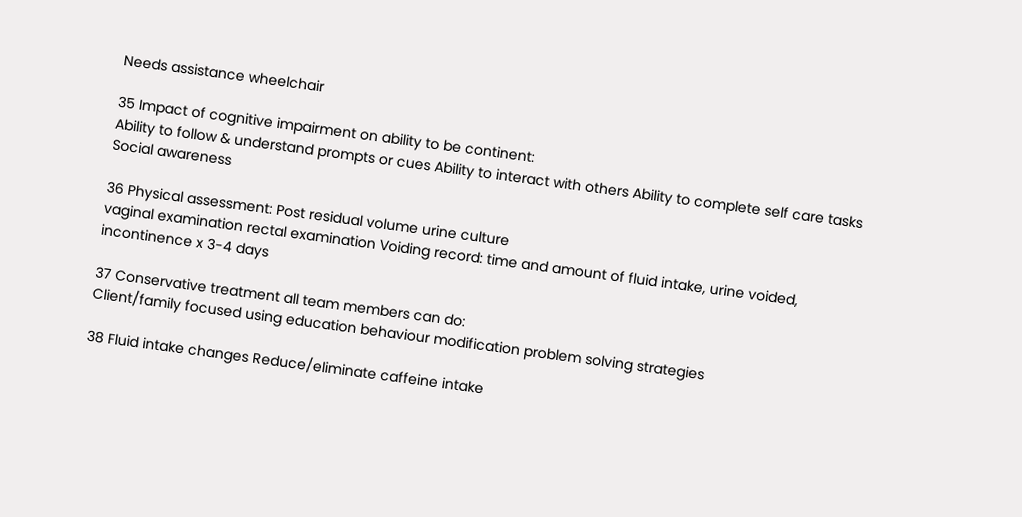Needs assistance wheelchair

35 Impact of cognitive impairment on ability to be continent:
Ability to follow & understand prompts or cues Ability to interact with others Ability to complete self care tasks Social awareness

36 Physical assessment: Post residual volume urine culture
vaginal examination rectal examination Voiding record: time and amount of fluid intake, urine voided, incontinence x 3-4 days

37 Conservative treatment all team members can do:
Client/family focused using education behaviour modification problem solving strategies

38 Fluid intake changes Reduce/eliminate caffeine intake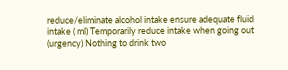reduce/eliminate alcohol intake ensure adequate fluid intake ( ml) Temporarily reduce intake when going out (urgency) Nothing to drink two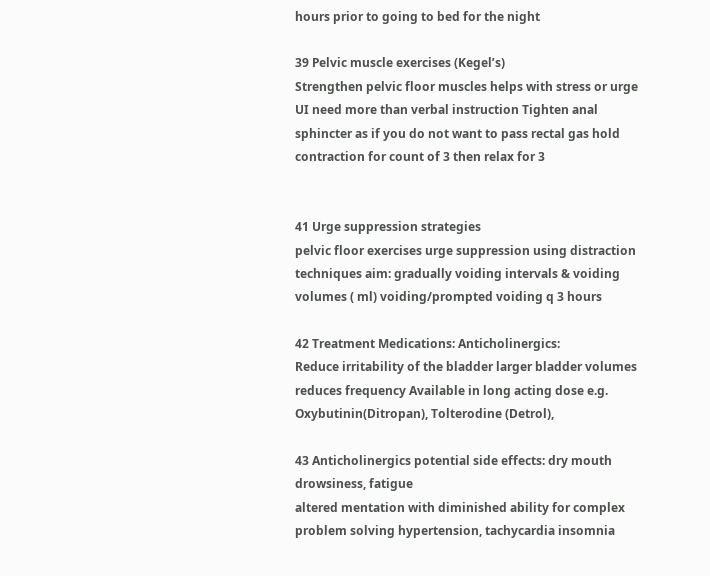hours prior to going to bed for the night

39 Pelvic muscle exercises (Kegel’s)
Strengthen pelvic floor muscles helps with stress or urge UI need more than verbal instruction Tighten anal sphincter as if you do not want to pass rectal gas hold contraction for count of 3 then relax for 3


41 Urge suppression strategies
pelvic floor exercises urge suppression using distraction techniques aim: gradually voiding intervals & voiding volumes ( ml) voiding/prompted voiding q 3 hours

42 Treatment Medications: Anticholinergics:
Reduce irritability of the bladder larger bladder volumes reduces frequency Available in long acting dose e.g. Oxybutinin(Ditropan), Tolterodine (Detrol),

43 Anticholinergics potential side effects: dry mouth drowsiness, fatigue
altered mentation with diminished ability for complex problem solving hypertension, tachycardia insomnia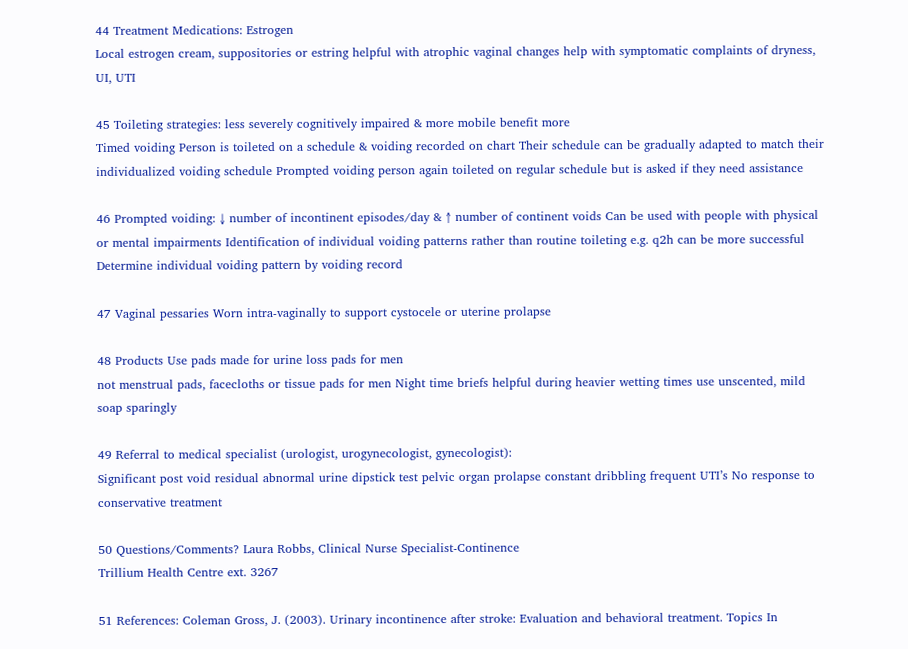44 Treatment Medications: Estrogen
Local estrogen cream, suppositories or estring helpful with atrophic vaginal changes help with symptomatic complaints of dryness, UI, UTI

45 Toileting strategies: less severely cognitively impaired & more mobile benefit more
Timed voiding Person is toileted on a schedule & voiding recorded on chart Their schedule can be gradually adapted to match their individualized voiding schedule Prompted voiding person again toileted on regular schedule but is asked if they need assistance

46 Prompted voiding: ↓ number of incontinent episodes/day & ↑ number of continent voids Can be used with people with physical or mental impairments Identification of individual voiding patterns rather than routine toileting e.g. q2h can be more successful Determine individual voiding pattern by voiding record

47 Vaginal pessaries Worn intra-vaginally to support cystocele or uterine prolapse

48 Products Use pads made for urine loss pads for men
not menstrual pads, facecloths or tissue pads for men Night time briefs helpful during heavier wetting times use unscented, mild soap sparingly

49 Referral to medical specialist (urologist, urogynecologist, gynecologist):
Significant post void residual abnormal urine dipstick test pelvic organ prolapse constant dribbling frequent UTI’s No response to conservative treatment

50 Questions/Comments? Laura Robbs, Clinical Nurse Specialist-Continence
Trillium Health Centre ext. 3267

51 References: Coleman Gross, J. (2003). Urinary incontinence after stroke: Evaluation and behavioral treatment. Topics In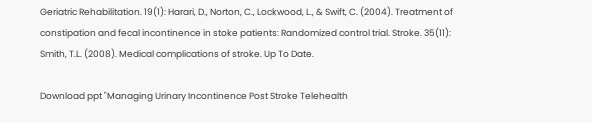Geriatric Rehabilitation. 19(1): Harari, D., Norton, C., Lockwood, L., & Swift, C. (2004). Treatment of constipation and fecal incontinence in stoke patients: Randomized control trial. Stroke. 35(11): Smith, T.L. (2008). Medical complications of stroke. Up To Date.

Download ppt "Managing Urinary Incontinence Post Stroke Telehealth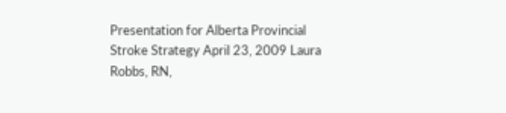Presentation for Alberta Provincial Stroke Strategy April 23, 2009 Laura Robbs, RN,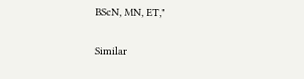BScN, MN, ET,"

Similar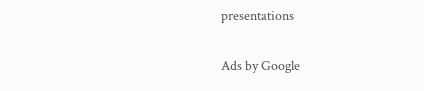presentations

Ads by Google